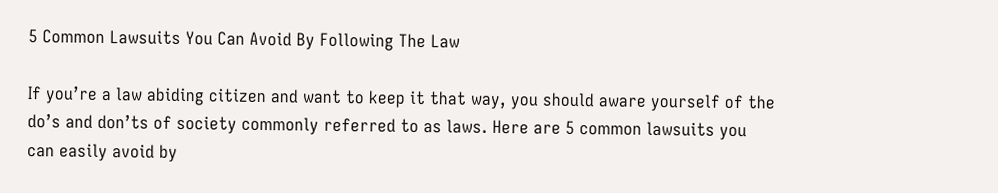5 Common Lawsuits You Can Avoid By Following The Law

If you’re a law abiding citizen and want to keep it that way, you should aware yourself of the do’s and don’ts of society commonly referred to as laws. Here are 5 common lawsuits you can easily avoid by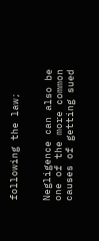following the law;


Negligence can also be one of the more common causes of getting sued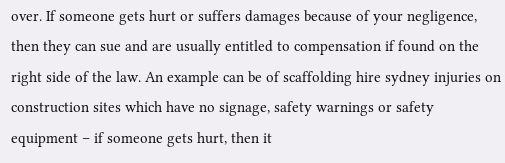over. If someone gets hurt or suffers damages because of your negligence, then they can sue and are usually entitled to compensation if found on the right side of the law. An example can be of scaffolding hire sydney injuries on construction sites which have no signage, safety warnings or safety equipment – if someone gets hurt, then it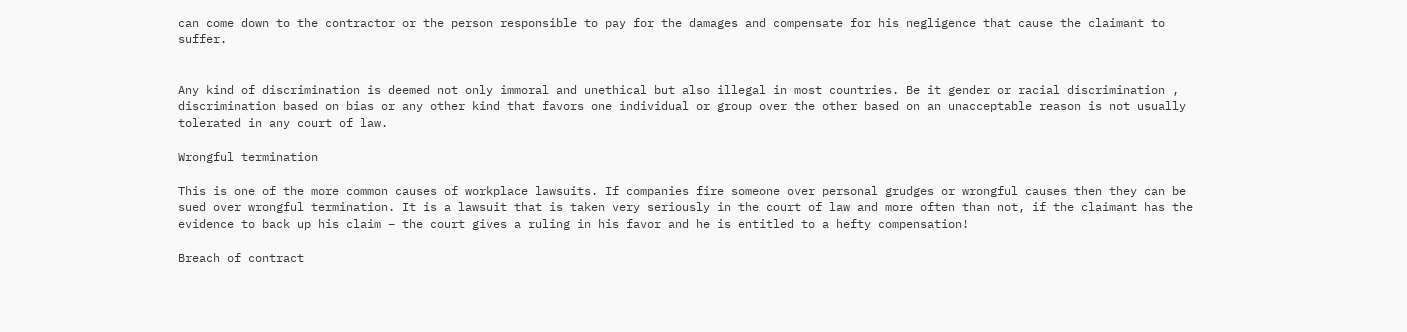can come down to the contractor or the person responsible to pay for the damages and compensate for his negligence that cause the claimant to suffer.


Any kind of discrimination is deemed not only immoral and unethical but also illegal in most countries. Be it gender or racial discrimination , discrimination based on bias or any other kind that favors one individual or group over the other based on an unacceptable reason is not usually tolerated in any court of law.

Wrongful termination

This is one of the more common causes of workplace lawsuits. If companies fire someone over personal grudges or wrongful causes then they can be sued over wrongful termination. It is a lawsuit that is taken very seriously in the court of law and more often than not, if the claimant has the evidence to back up his claim – the court gives a ruling in his favor and he is entitled to a hefty compensation!

Breach of contract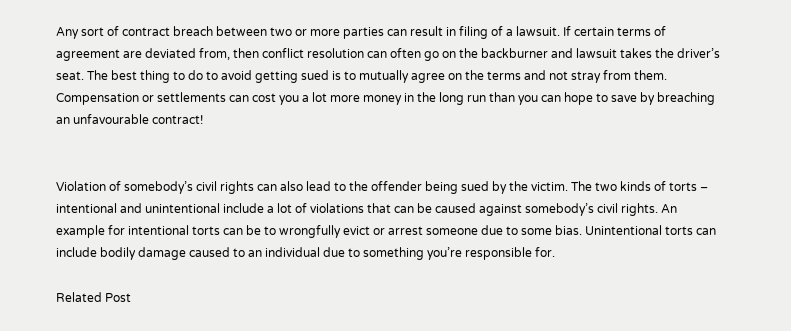Any sort of contract breach between two or more parties can result in filing of a lawsuit. If certain terms of agreement are deviated from, then conflict resolution can often go on the backburner and lawsuit takes the driver’s seat. The best thing to do to avoid getting sued is to mutually agree on the terms and not stray from them. Compensation or settlements can cost you a lot more money in the long run than you can hope to save by breaching an unfavourable contract!


Violation of somebody’s civil rights can also lead to the offender being sued by the victim. The two kinds of torts – intentional and unintentional include a lot of violations that can be caused against somebody’s civil rights. An example for intentional torts can be to wrongfully evict or arrest someone due to some bias. Unintentional torts can include bodily damage caused to an individual due to something you’re responsible for.

Related Post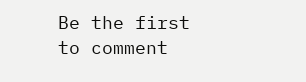Be the first to comment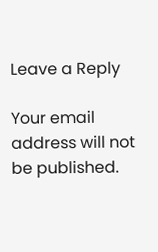Leave a Reply

Your email address will not be published.